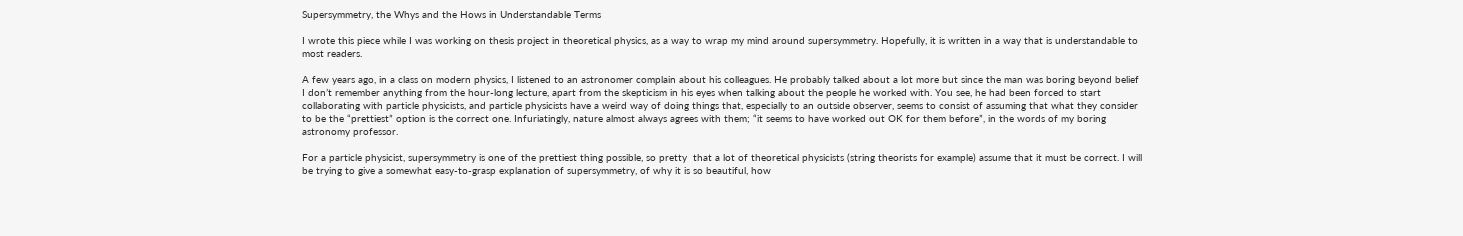Supersymmetry, the Whys and the Hows in Understandable Terms

I wrote this piece while I was working on thesis project in theoretical physics, as a way to wrap my mind around supersymmetry. Hopefully, it is written in a way that is understandable to most readers.

A few years ago, in a class on modern physics, I listened to an astronomer complain about his colleagues. He probably talked about a lot more but since the man was boring beyond belief I don’t remember anything from the hour-long lecture, apart from the skepticism in his eyes when talking about the people he worked with. You see, he had been forced to start collaborating with particle physicists, and particle physicists have a weird way of doing things that, especially to an outside observer, seems to consist of assuming that what they consider to be the “prettiest” option is the correct one. Infuriatingly, nature almost always agrees with them; “it seems to have worked out OK for them before”, in the words of my boring astronomy professor.

For a particle physicist, supersymmetry is one of the prettiest thing possible, so pretty  that a lot of theoretical physicists (string theorists for example) assume that it must be correct. I will be trying to give a somewhat easy-to-grasp explanation of supersymmetry, of why it is so beautiful, how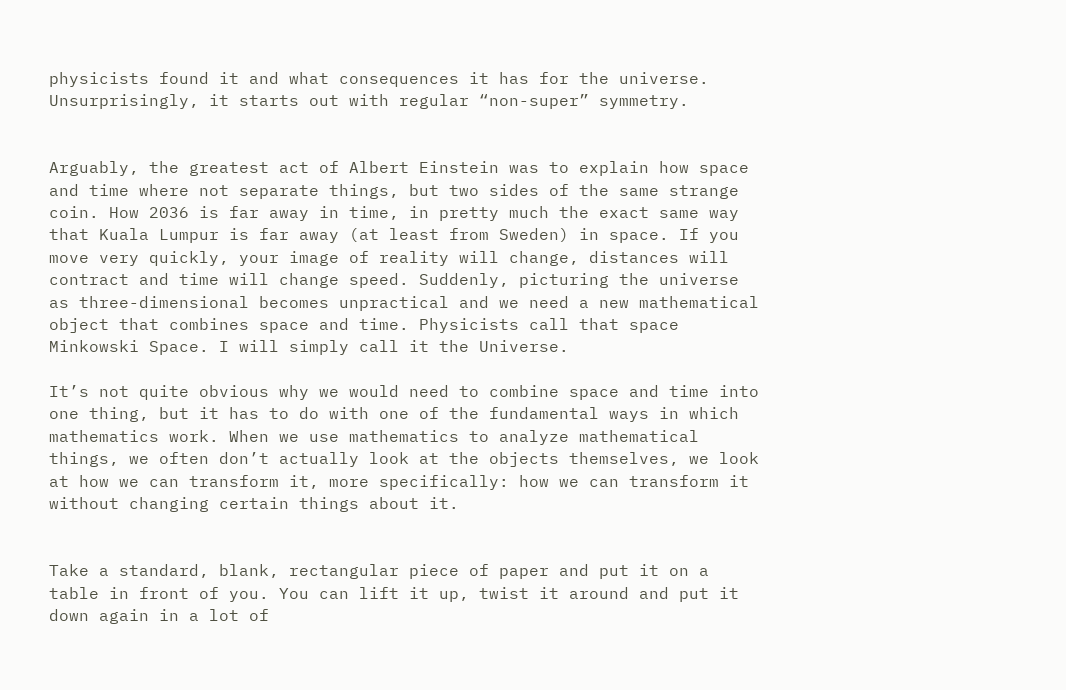physicists found it and what consequences it has for the universe. Unsurprisingly, it starts out with regular “non-super” symmetry.


Arguably, the greatest act of Albert Einstein was to explain how space and time where not separate things, but two sides of the same strange coin. How 2036 is far away in time, in pretty much the exact same way that Kuala Lumpur is far away (at least from Sweden) in space. If you move very quickly, your image of reality will change, distances will contract and time will change speed. Suddenly, picturing the universe as three-dimensional becomes unpractical and we need a new mathematical object that combines space and time. Physicists call that space Minkowski Space. I will simply call it the Universe.

It’s not quite obvious why we would need to combine space and time into one thing, but it has to do with one of the fundamental ways in which mathematics work. When we use mathematics to analyze mathematical things, we often don’t actually look at the objects themselves, we look at how we can transform it, more specifically: how we can transform it without changing certain things about it.


Take a standard, blank, rectangular piece of paper and put it on a table in front of you. You can lift it up, twist it around and put it down again in a lot of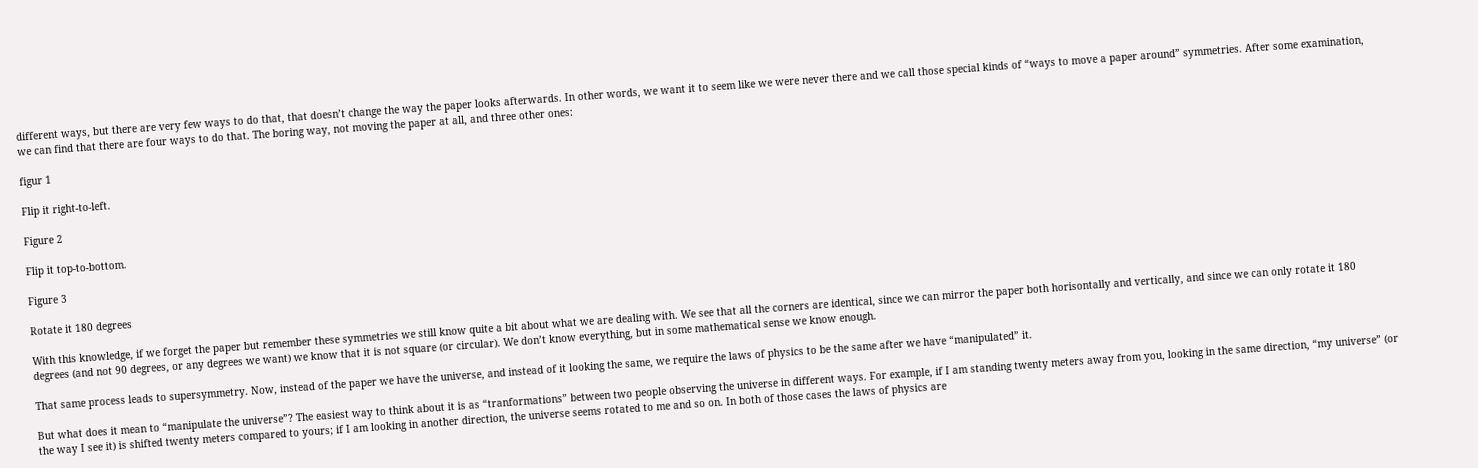different ways, but there are very few ways to do that, that doesn’t change the way the paper looks afterwards. In other words, we want it to seem like we were never there and we call those special kinds of “ways to move a paper around” symmetries. After some examination, we can find that there are four ways to do that. The boring way, not moving the paper at all, and three other ones:

figur 1

Flip it right-to-left.

Figure 2

Flip it top-to-bottom.

Figure 3

Rotate it 180 degrees

With this knowledge, if we forget the paper but remember these symmetries we still know quite a bit about what we are dealing with. We see that all the corners are identical, since we can mirror the paper both horisontally and vertically, and since we can only rotate it 180 degrees (and not 90 degrees, or any degrees we want) we know that it is not square (or circular). We don’t know everything, but in some mathematical sense we know enough.

That same process leads to supersymmetry. Now, instead of the paper we have the universe, and instead of it looking the same, we require the laws of physics to be the same after we have “manipulated” it.

But what does it mean to “manipulate the universe”? The easiest way to think about it is as “tranformations” between two people observing the universe in different ways. For example, if I am standing twenty meters away from you, looking in the same direction, “my universe” (or the way I see it) is shifted twenty meters compared to yours; if I am looking in another direction, the universe seems rotated to me and so on. In both of those cases the laws of physics are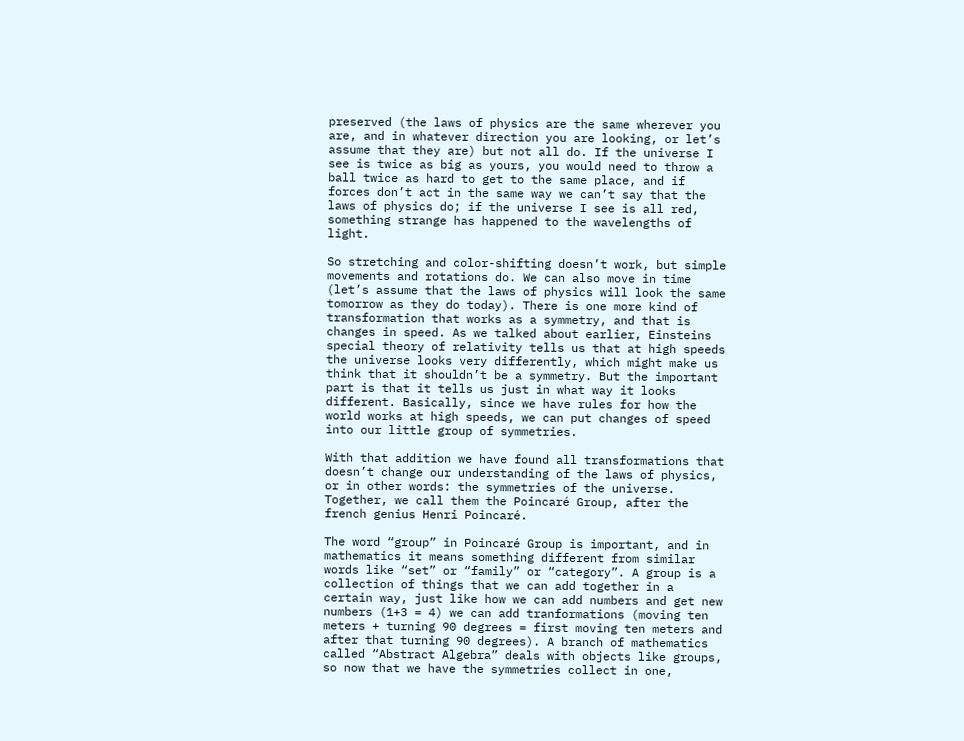preserved (the laws of physics are the same wherever you are, and in whatever direction you are looking, or let’s assume that they are) but not all do. If the universe I see is twice as big as yours, you would need to throw a ball twice as hard to get to the same place, and if forces don’t act in the same way we can’t say that the laws of physics do; if the universe I see is all red, something strange has happened to the wavelengths of light.

So stretching and color-shifting doesn’t work, but simple movements and rotations do. We can also move in time (let’s assume that the laws of physics will look the same tomorrow as they do today). There is one more kind of transformation that works as a symmetry, and that is changes in speed. As we talked about earlier, Einsteins special theory of relativity tells us that at high speeds the universe looks very differently, which might make us think that it shouldn’t be a symmetry. But the important part is that it tells us just in what way it looks different. Basically, since we have rules for how the world works at high speeds, we can put changes of speed into our little group of symmetries.

With that addition we have found all transformations that doesn’t change our understanding of the laws of physics, or in other words: the symmetries of the universe. Together, we call them the Poincaré Group, after the french genius Henri Poincaré.

The word “group” in Poincaré Group is important, and in mathematics it means something different from similar words like “set” or “family” or “category”. A group is a collection of things that we can add together in a certain way, just like how we can add numbers and get new numbers (1+3 = 4) we can add tranformations (moving ten meters + turning 90 degrees = first moving ten meters and after that turning 90 degrees). A branch of mathematics called “Abstract Algebra” deals with objects like groups, so now that we have the symmetries collect in one,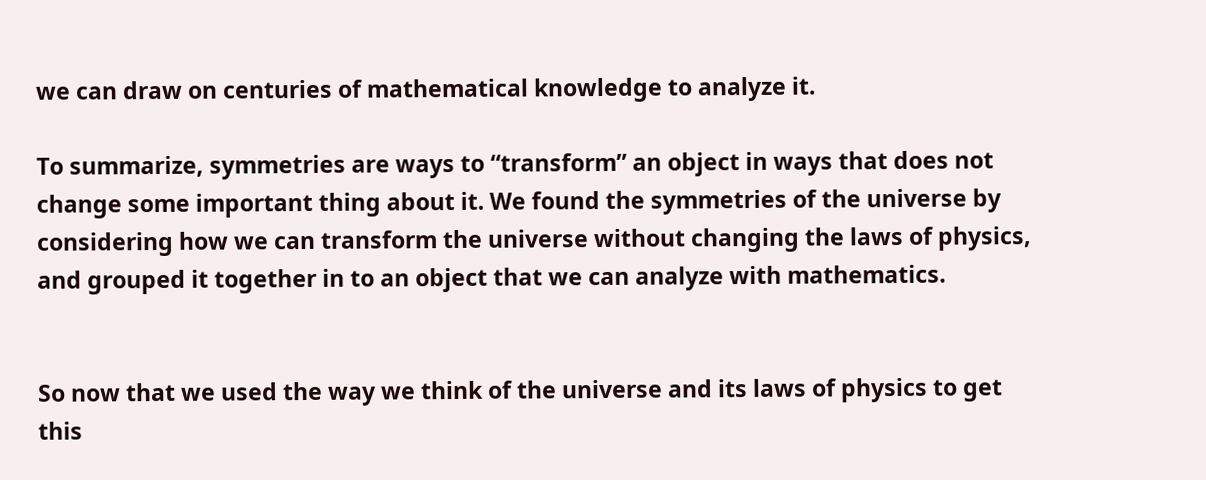we can draw on centuries of mathematical knowledge to analyze it.

To summarize, symmetries are ways to “transform” an object in ways that does not change some important thing about it. We found the symmetries of the universe by considering how we can transform the universe without changing the laws of physics, and grouped it together in to an object that we can analyze with mathematics.


So now that we used the way we think of the universe and its laws of physics to get this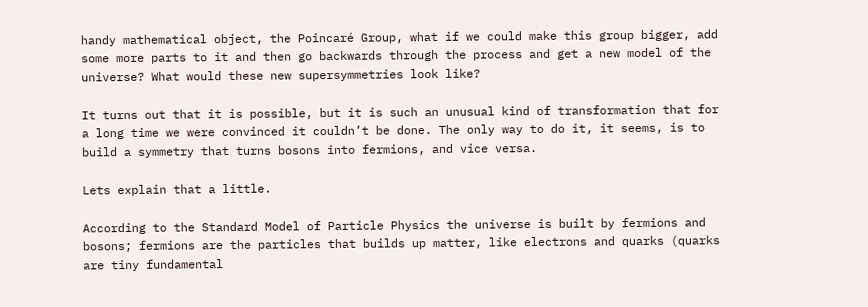handy mathematical object, the Poincaré Group, what if we could make this group bigger, add some more parts to it and then go backwards through the process and get a new model of the universe? What would these new supersymmetries look like?

It turns out that it is possible, but it is such an unusual kind of transformation that for a long time we were convinced it couldn’t be done. The only way to do it, it seems, is to build a symmetry that turns bosons into fermions, and vice versa.

Lets explain that a little.

According to the Standard Model of Particle Physics the universe is built by fermions and bosons; fermions are the particles that builds up matter, like electrons and quarks (quarks are tiny fundamental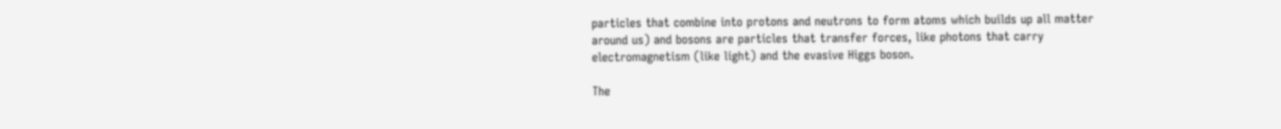particles that combine into protons and neutrons to form atoms which builds up all matter around us) and bosons are particles that transfer forces, like photons that carry electromagnetism (like light) and the evasive Higgs boson.

The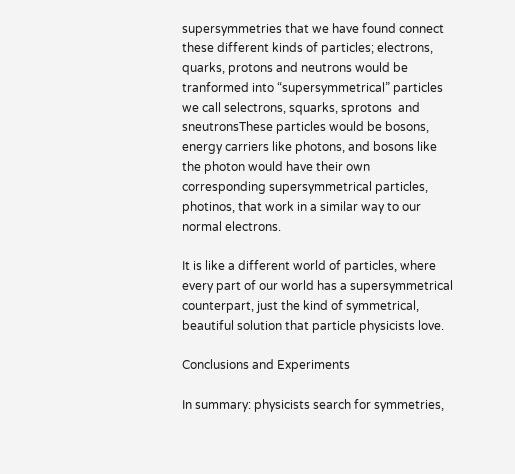supersymmetries that we have found connect these different kinds of particles; electrons, quarks, protons and neutrons would be tranformed into “supersymmetrical” particles we call selectrons, squarks, sprotons  and sneutronsThese particles would be bosons, energy carriers like photons, and bosons like the photon would have their own corresponding supersymmetrical particles, photinos, that work in a similar way to our normal electrons.

It is like a different world of particles, where every part of our world has a supersymmetrical counterpart, just the kind of symmetrical, beautiful solution that particle physicists love.

Conclusions and Experiments

In summary: physicists search for symmetries,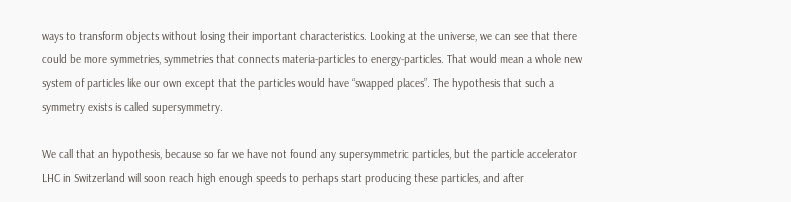ways to transform objects without losing their important characteristics. Looking at the universe, we can see that there could be more symmetries, symmetries that connects materia-particles to energy-particles. That would mean a whole new system of particles like our own except that the particles would have “swapped places”. The hypothesis that such a symmetry exists is called supersymmetry.

We call that an hypothesis, because so far we have not found any supersymmetric particles, but the particle accelerator LHC in Switzerland will soon reach high enough speeds to perhaps start producing these particles, and after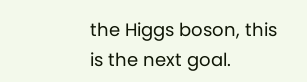the Higgs boson, this is the next goal.